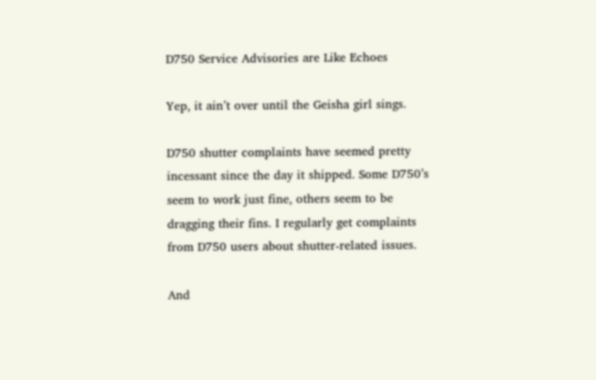D750 Service Advisories are Like Echoes

Yep, it ain’t over until the Geisha girl sings.

D750 shutter complaints have seemed pretty incessant since the day it shipped. Some D750’s seem to work just fine, others seem to be dragging their fins. I regularly get complaints from D750 users about shutter-related issues.

And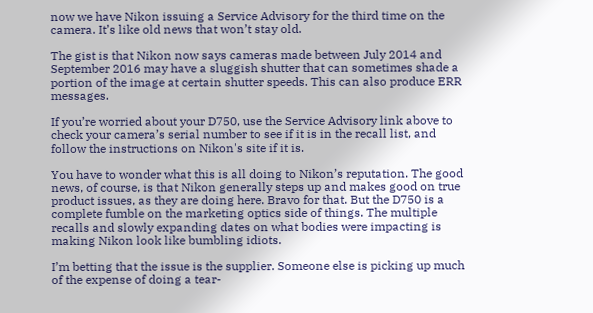now we have Nikon issuing a Service Advisory for the third time on the camera. It’s like old news that won’t stay old.

The gist is that Nikon now says cameras made between July 2014 and September 2016 may have a sluggish shutter that can sometimes shade a portion of the image at certain shutter speeds. This can also produce ERR messages.

If you’re worried about your D750, use the Service Advisory link above to check your camera’s serial number to see if it is in the recall list, and follow the instructions on Nikon's site if it is.

You have to wonder what this is all doing to Nikon’s reputation. The good news, of course, is that Nikon generally steps up and makes good on true product issues, as they are doing here. Bravo for that. But the D750 is a complete fumble on the marketing optics side of things. The multiple recalls and slowly expanding dates on what bodies were impacting is making Nikon look like bumbling idiots.

I’m betting that the issue is the supplier. Someone else is picking up much of the expense of doing a tear-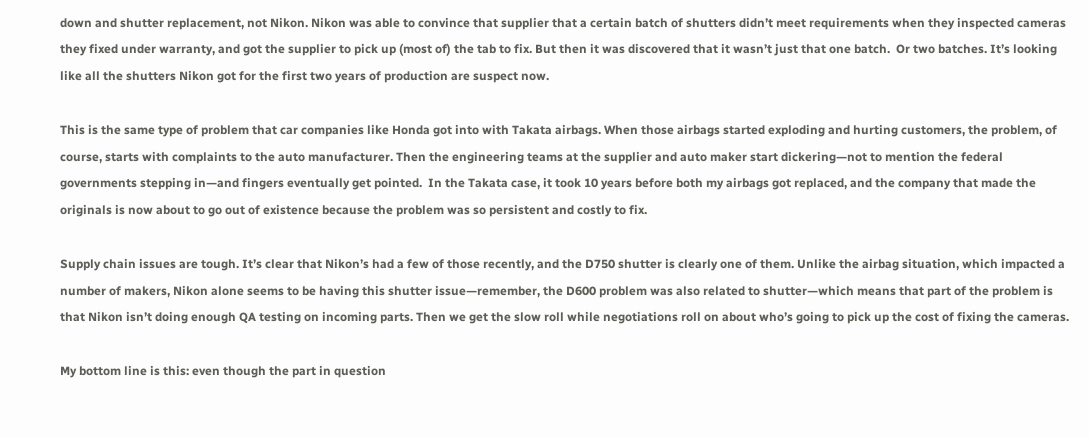down and shutter replacement, not Nikon. Nikon was able to convince that supplier that a certain batch of shutters didn’t meet requirements when they inspected cameras they fixed under warranty, and got the supplier to pick up (most of) the tab to fix. But then it was discovered that it wasn’t just that one batch.  Or two batches. It’s looking like all the shutters Nikon got for the first two years of production are suspect now.

This is the same type of problem that car companies like Honda got into with Takata airbags. When those airbags started exploding and hurting customers, the problem, of course, starts with complaints to the auto manufacturer. Then the engineering teams at the supplier and auto maker start dickering—not to mention the federal governments stepping in—and fingers eventually get pointed.  In the Takata case, it took 10 years before both my airbags got replaced, and the company that made the originals is now about to go out of existence because the problem was so persistent and costly to fix.

Supply chain issues are tough. It’s clear that Nikon’s had a few of those recently, and the D750 shutter is clearly one of them. Unlike the airbag situation, which impacted a number of makers, Nikon alone seems to be having this shutter issue—remember, the D600 problem was also related to shutter—which means that part of the problem is that Nikon isn’t doing enough QA testing on incoming parts. Then we get the slow roll while negotiations roll on about who’s going to pick up the cost of fixing the cameras.

My bottom line is this: even though the part in question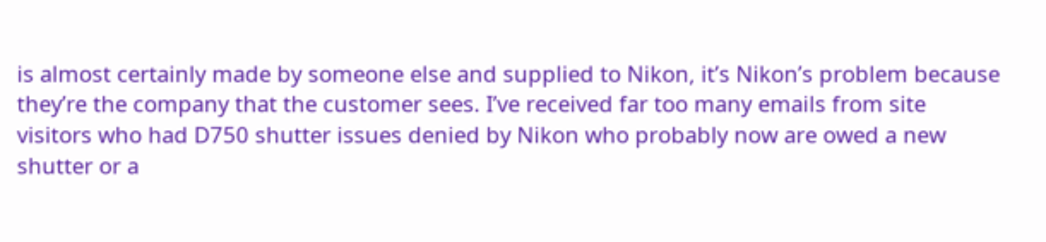is almost certainly made by someone else and supplied to Nikon, it’s Nikon’s problem because they’re the company that the customer sees. I’ve received far too many emails from site visitors who had D750 shutter issues denied by Nikon who probably now are owed a new shutter or a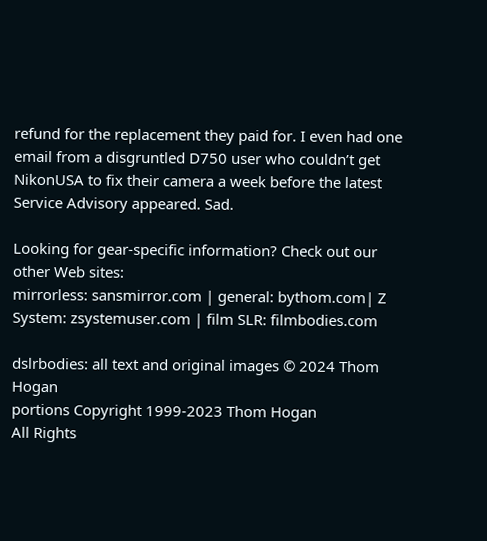refund for the replacement they paid for. I even had one email from a disgruntled D750 user who couldn’t get NikonUSA to fix their camera a week before the latest Service Advisory appeared. Sad.

Looking for gear-specific information? Check out our other Web sites:
mirrorless: sansmirror.com | general: bythom.com| Z System: zsystemuser.com | film SLR: filmbodies.com

dslrbodies: all text and original images © 2024 Thom Hogan
portions Copyright 1999-2023 Thom Hogan
All Rights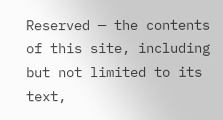Reserved — the contents of this site, including but not limited to its text,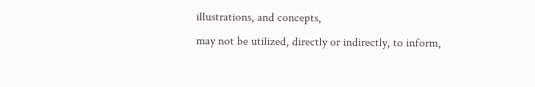illustrations, and concepts,
may not be utilized, directly or indirectly, to inform,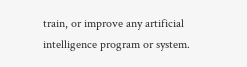train, or improve any artificial intelligence program or system.